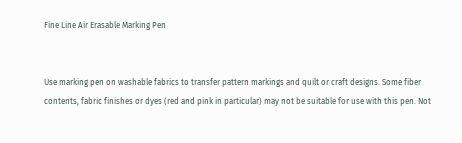Fine Line Air Erasable Marking Pen


Use marking pen on washable fabrics to transfer pattern markings and quilt or craft designs. Some fiber contents, fabric finishes or dyes (red and pink in particular) may not be suitable for use with this pen. Not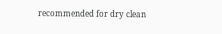recommended for dry clean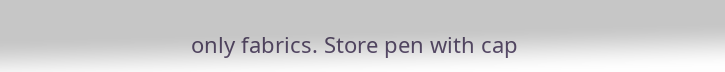only fabrics. Store pen with cap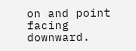on and point facing downward.